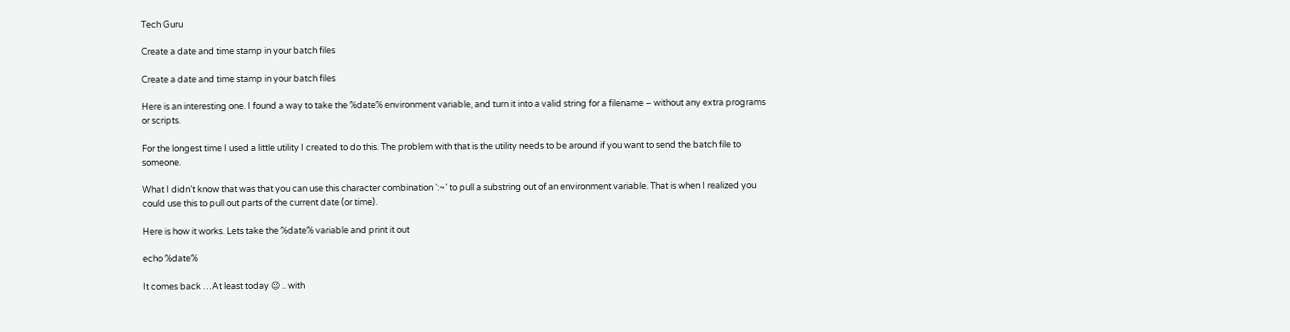Tech Guru

Create a date and time stamp in your batch files

Create a date and time stamp in your batch files

Here is an interesting one. I found a way to take the %date% environment variable, and turn it into a valid string for a filename – without any extra programs or scripts.

For the longest time I used a little utility I created to do this. The problem with that is the utility needs to be around if you want to send the batch file to someone.

What I didn’t know that was that you can use this character combination ‘:~’ to pull a substring out of an environment variable. That is when I realized you could use this to pull out parts of the current date (or time).

Here is how it works. Lets take the %date% variable and print it out

echo %date%

It comes back …At least today 😉 .. with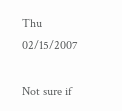Thu 02/15/2007

Not sure if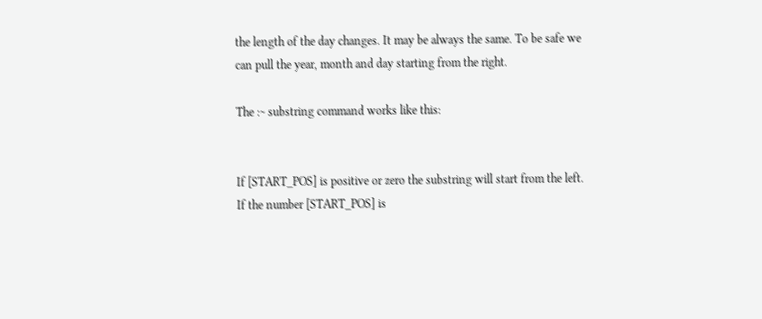the length of the day changes. It may be always the same. To be safe we can pull the year, month and day starting from the right.

The :~ substring command works like this:


If [START_POS] is positive or zero the substring will start from the left. If the number [START_POS] is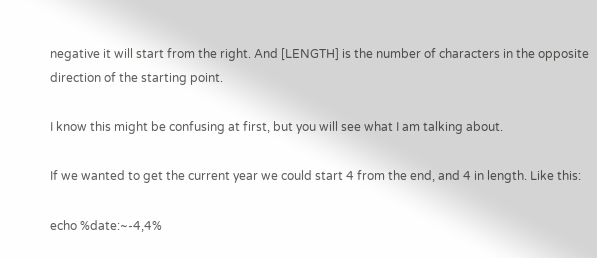negative it will start from the right. And [LENGTH] is the number of characters in the opposite direction of the starting point.

I know this might be confusing at first, but you will see what I am talking about.

If we wanted to get the current year we could start 4 from the end, and 4 in length. Like this:

echo %date:~-4,4%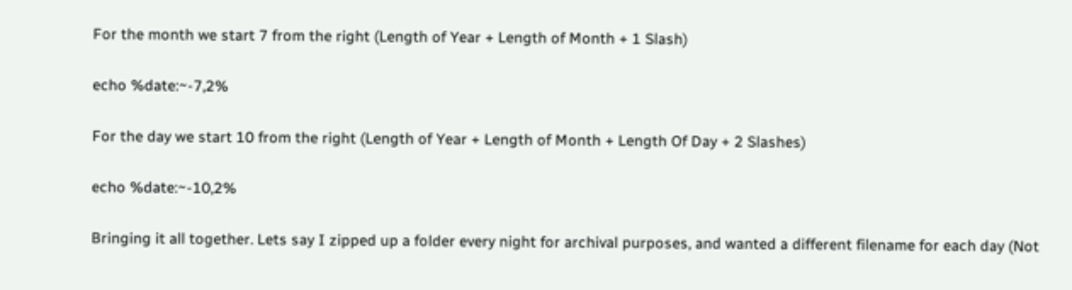For the month we start 7 from the right (Length of Year + Length of Month + 1 Slash)

echo %date:~-7,2%

For the day we start 10 from the right (Length of Year + Length of Month + Length Of Day + 2 Slashes)

echo %date:~-10,2%

Bringing it all together. Lets say I zipped up a folder every night for archival purposes, and wanted a different filename for each day (Not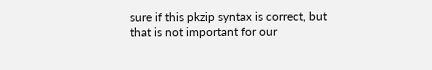sure if this pkzip syntax is correct, but that is not important for our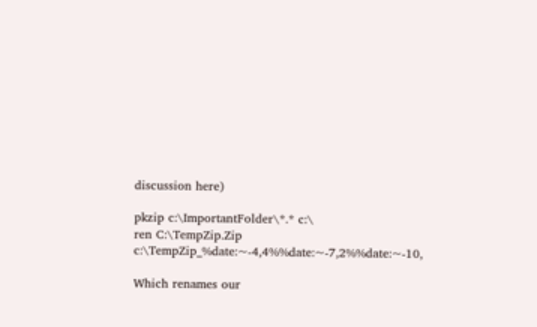discussion here)

pkzip c:\ImportantFolder\*.* c:\
ren C:\TempZip.Zip c:\TempZip_%date:~-4,4%%date:~-7,2%%date:~-10,

Which renames our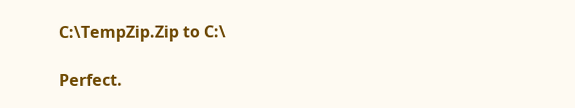C:\TempZip.Zip to C:\

Perfect.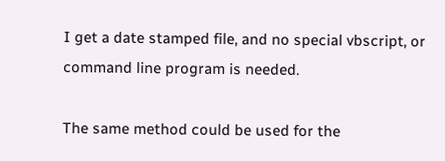I get a date stamped file, and no special vbscript, or command line program is needed.

The same method could be used for the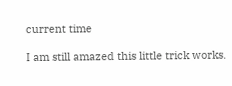current time

I am still amazed this little trick works.